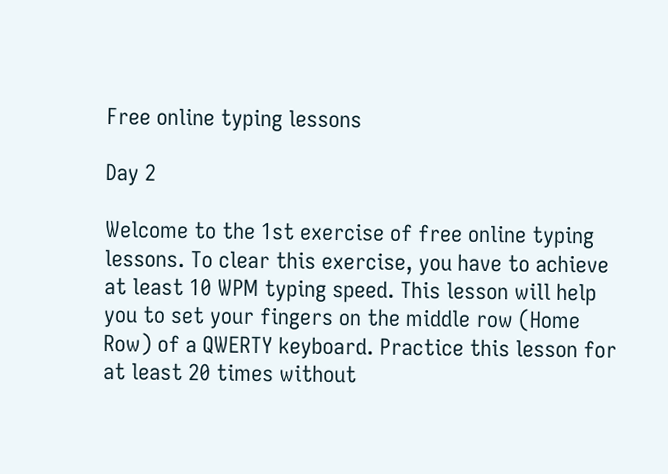Free online typing lessons

Day 2

Welcome to the 1st exercise of free online typing lessons. To clear this exercise, you have to achieve at least 10 WPM typing speed. This lesson will help you to set your fingers on the middle row (Home Row) of a QWERTY keyboard. Practice this lesson for at least 20 times without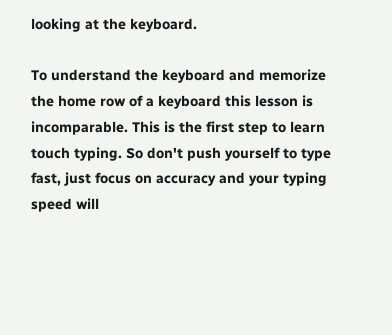looking at the keyboard.

To understand the keyboard and memorize the home row of a keyboard this lesson is incomparable. This is the first step to learn touch typing. So don't push yourself to type fast, just focus on accuracy and your typing speed will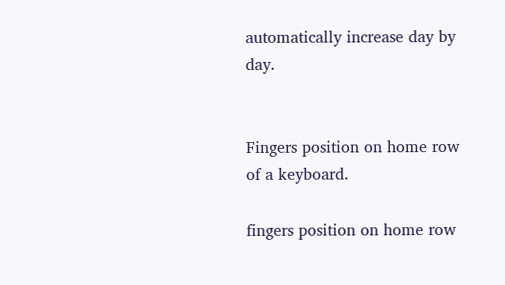automatically increase day by day.


Fingers position on home row of a keyboard.

fingers position on home row